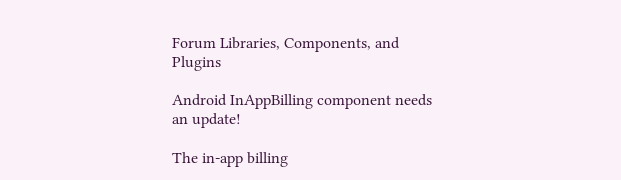Forum Libraries, Components, and Plugins

Android InAppBilling component needs an update!

The in-app billing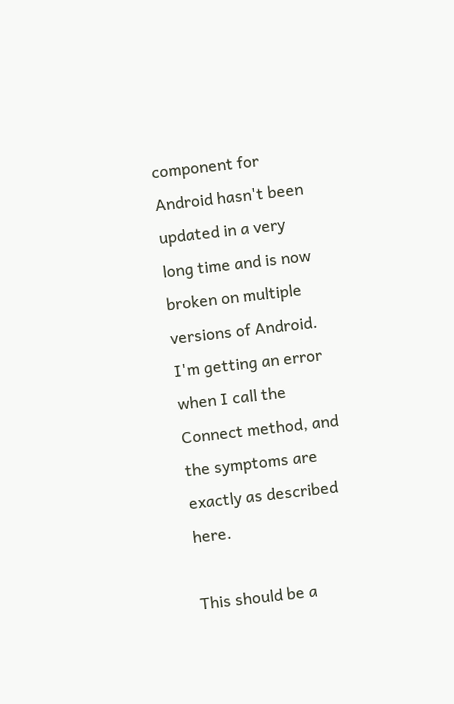component for Android hasn't been updated in a very long time and is now broken on multiple versions of Android. I'm getting an error when I call the Connect method, and the symptoms are exactly as described here.

This should be a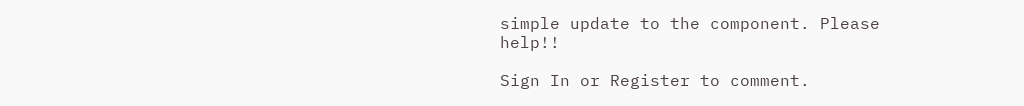simple update to the component. Please help!!

Sign In or Register to comment.